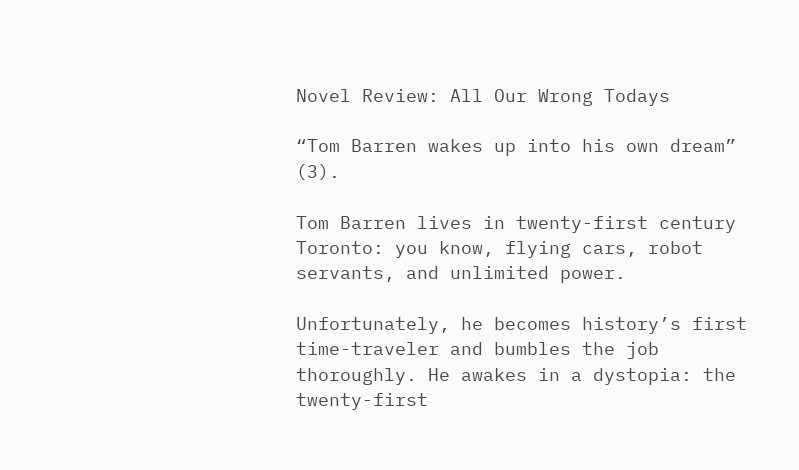Novel Review: All Our Wrong Todays

“Tom Barren wakes up into his own dream” (3).

Tom Barren lives in twenty-first century Toronto: you know, flying cars, robot servants, and unlimited power.

Unfortunately, he becomes history’s first time-traveler and bumbles the job thoroughly. He awakes in a dystopia: the twenty-first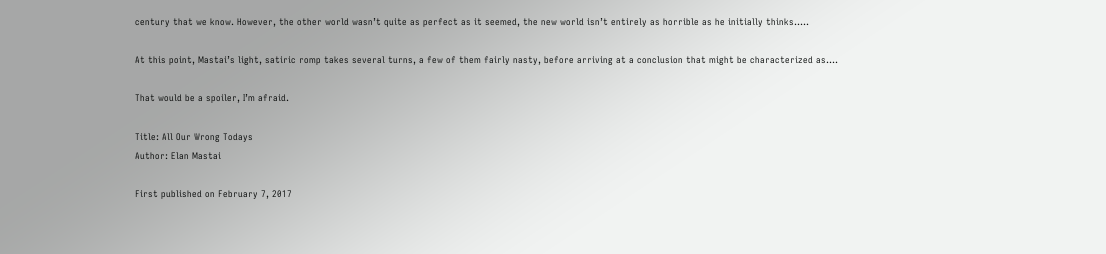century that we know. However, the other world wasn’t quite as perfect as it seemed, the new world isn’t entirely as horrible as he initially thinks…..

At this point, Mastai’s light, satiric romp takes several turns, a few of them fairly nasty, before arriving at a conclusion that might be characterized as….

That would be a spoiler, I’m afraid.

Title: All Our Wrong Todays
Author: Elan Mastai

First published on February 7, 2017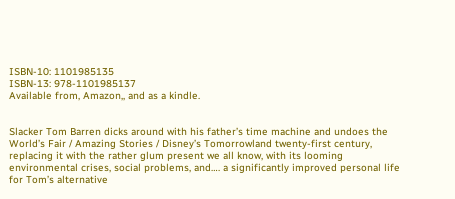ISBN-10: 1101985135
ISBN-13: 978-1101985137
Available from, Amazon,, and as a kindle.


Slacker Tom Barren dicks around with his father’s time machine and undoes the World’s Fair / Amazing Stories / Disney’s Tomorrowland twenty-first century, replacing it with the rather glum present we all know, with its looming environmental crises, social problems, and…. a significantly improved personal life for Tom’s alternative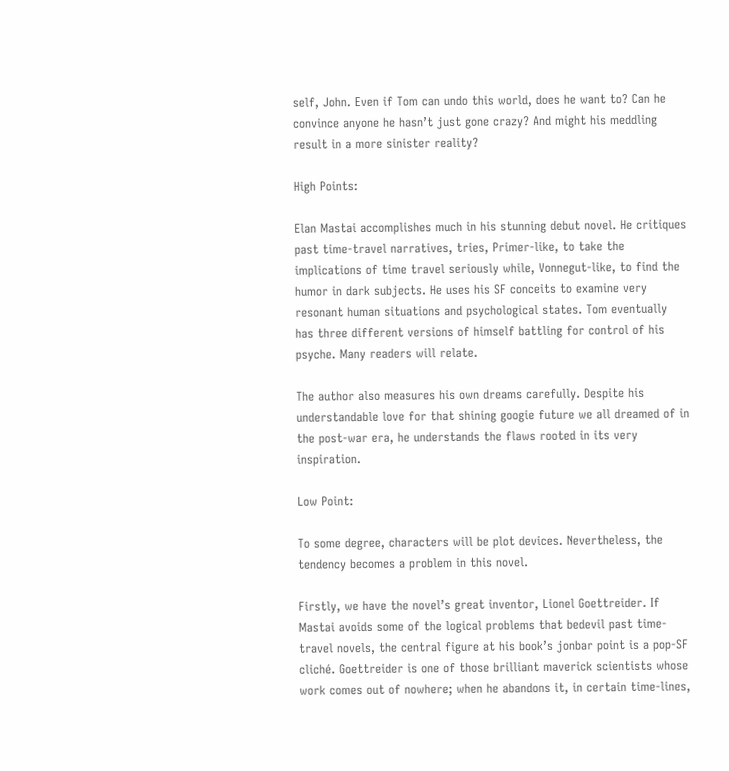self, John. Even if Tom can undo this world, does he want to? Can he convince anyone he hasn’t just gone crazy? And might his meddling result in a more sinister reality?

High Points:

Elan Mastai accomplishes much in his stunning debut novel. He critiques past time-travel narratives, tries, Primer-like, to take the implications of time travel seriously while, Vonnegut-like, to find the humor in dark subjects. He uses his SF conceits to examine very resonant human situations and psychological states. Tom eventually has three different versions of himself battling for control of his psyche. Many readers will relate.

The author also measures his own dreams carefully. Despite his understandable love for that shining googie future we all dreamed of in the post-war era, he understands the flaws rooted in its very inspiration.

Low Point:

To some degree, characters will be plot devices. Nevertheless, the tendency becomes a problem in this novel.

Firstly, we have the novel’s great inventor, Lionel Goettreider. If Mastai avoids some of the logical problems that bedevil past time-travel novels, the central figure at his book’s jonbar point is a pop-SF cliché. Goettreider is one of those brilliant maverick scientists whose work comes out of nowhere; when he abandons it, in certain time-lines,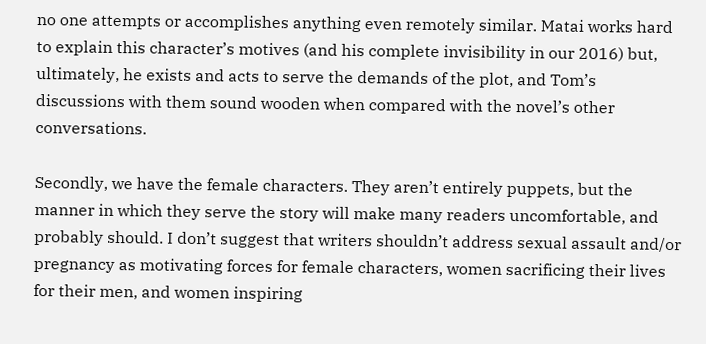no one attempts or accomplishes anything even remotely similar. Matai works hard to explain this character’s motives (and his complete invisibility in our 2016) but, ultimately, he exists and acts to serve the demands of the plot, and Tom’s discussions with them sound wooden when compared with the novel’s other conversations.

Secondly, we have the female characters. They aren’t entirely puppets, but the manner in which they serve the story will make many readers uncomfortable, and probably should. I don’t suggest that writers shouldn’t address sexual assault and/or pregnancy as motivating forces for female characters, women sacrificing their lives for their men, and women inspiring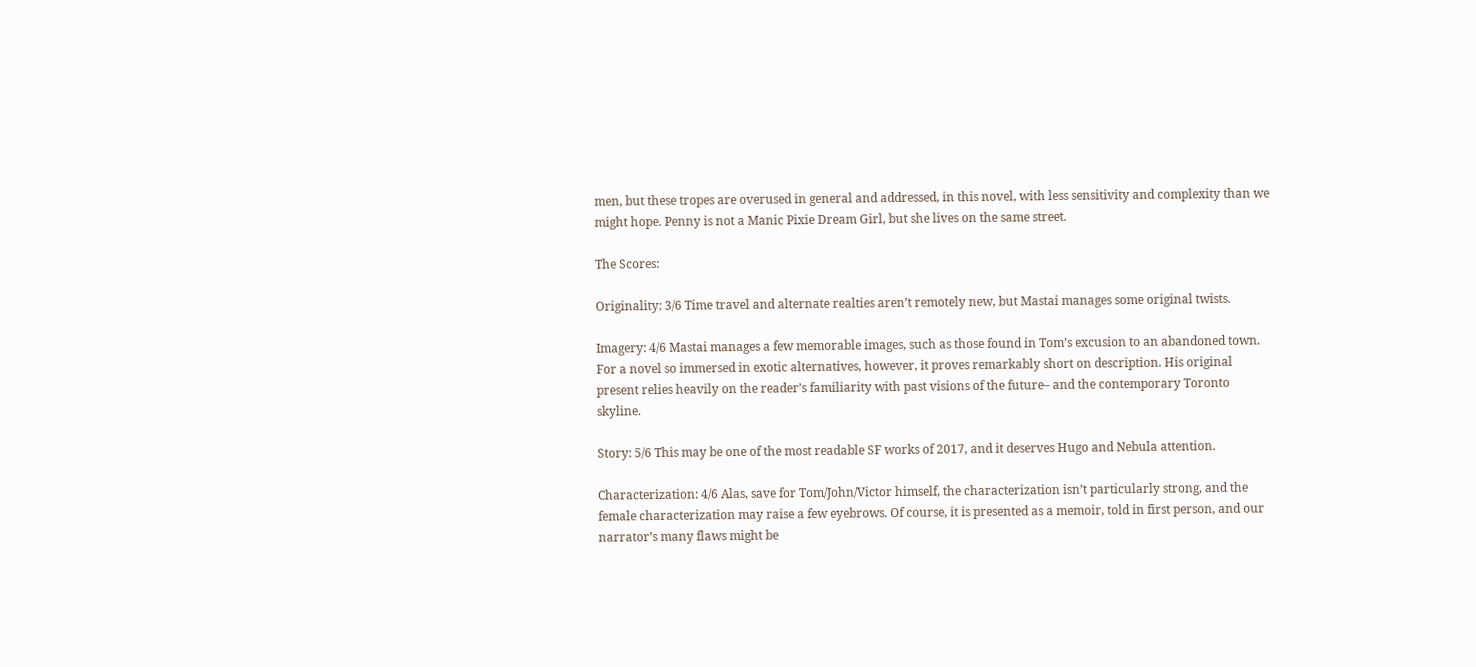men, but these tropes are overused in general and addressed, in this novel, with less sensitivity and complexity than we might hope. Penny is not a Manic Pixie Dream Girl, but she lives on the same street.

The Scores:

Originality: 3/6 Time travel and alternate realties aren’t remotely new, but Mastai manages some original twists.

Imagery: 4/6 Mastai manages a few memorable images, such as those found in Tom’s excusion to an abandoned town. For a novel so immersed in exotic alternatives, however, it proves remarkably short on description. His original present relies heavily on the reader’s familiarity with past visions of the future– and the contemporary Toronto skyline.

Story: 5/6 This may be one of the most readable SF works of 2017, and it deserves Hugo and Nebula attention.

Characterization: 4/6 Alas, save for Tom/John/Victor himself, the characterization isn’t particularly strong, and the female characterization may raise a few eyebrows. Of course, it is presented as a memoir, told in first person, and our narrator’s many flaws might be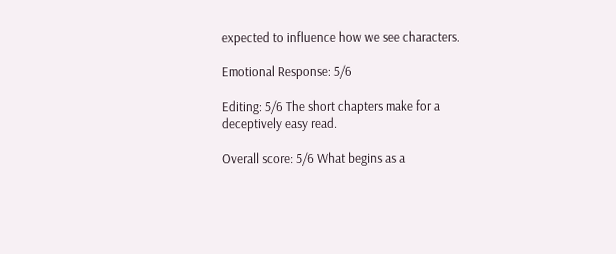expected to influence how we see characters.

Emotional Response: 5/6

Editing: 5/6 The short chapters make for a deceptively easy read.

Overall score: 5/6 What begins as a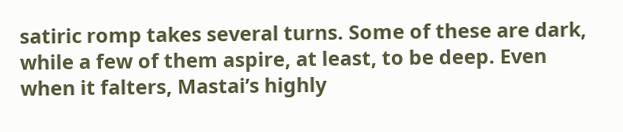satiric romp takes several turns. Some of these are dark, while a few of them aspire, at least, to be deep. Even when it falters, Mastai’s highly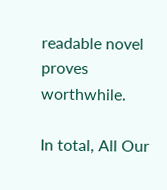readable novel proves worthwhile.

In total, All Our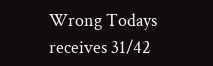Wrong Todays receives 31/42